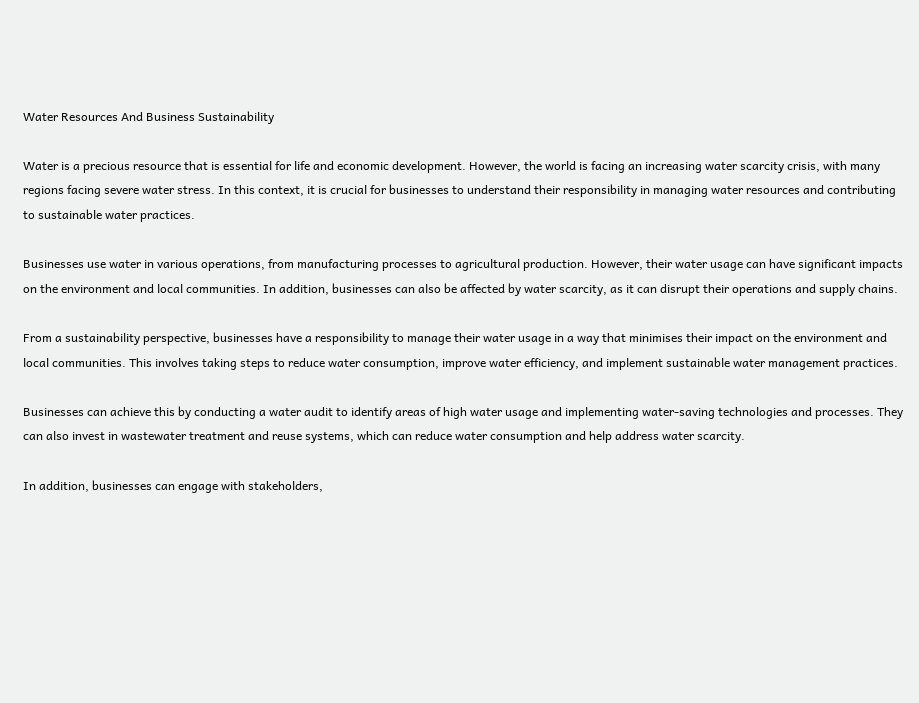Water Resources And Business Sustainability

Water is a precious resource that is essential for life and economic development. However, the world is facing an increasing water scarcity crisis, with many regions facing severe water stress. In this context, it is crucial for businesses to understand their responsibility in managing water resources and contributing to sustainable water practices.

Businesses use water in various operations, from manufacturing processes to agricultural production. However, their water usage can have significant impacts on the environment and local communities. In addition, businesses can also be affected by water scarcity, as it can disrupt their operations and supply chains.

From a sustainability perspective, businesses have a responsibility to manage their water usage in a way that minimises their impact on the environment and local communities. This involves taking steps to reduce water consumption, improve water efficiency, and implement sustainable water management practices.

Businesses can achieve this by conducting a water audit to identify areas of high water usage and implementing water-saving technologies and processes. They can also invest in wastewater treatment and reuse systems, which can reduce water consumption and help address water scarcity.

In addition, businesses can engage with stakeholders,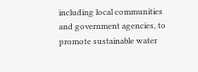including local communities and government agencies, to promote sustainable water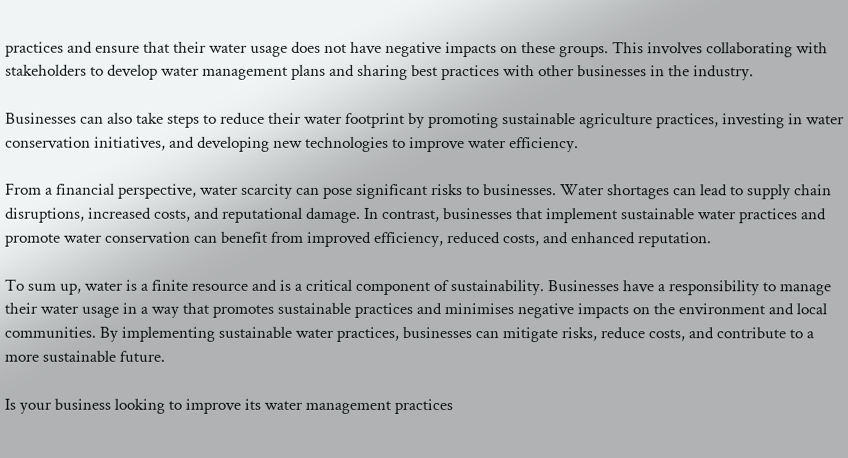practices and ensure that their water usage does not have negative impacts on these groups. This involves collaborating with stakeholders to develop water management plans and sharing best practices with other businesses in the industry.

Businesses can also take steps to reduce their water footprint by promoting sustainable agriculture practices, investing in water conservation initiatives, and developing new technologies to improve water efficiency.

From a financial perspective, water scarcity can pose significant risks to businesses. Water shortages can lead to supply chain disruptions, increased costs, and reputational damage. In contrast, businesses that implement sustainable water practices and promote water conservation can benefit from improved efficiency, reduced costs, and enhanced reputation.

To sum up, water is a finite resource and is a critical component of sustainability. Businesses have a responsibility to manage their water usage in a way that promotes sustainable practices and minimises negative impacts on the environment and local communities. By implementing sustainable water practices, businesses can mitigate risks, reduce costs, and contribute to a more sustainable future.

Is your business looking to improve its water management practices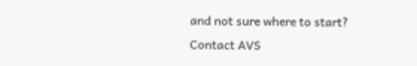and not sure where to start? Contact AVS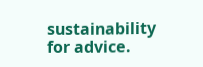sustainability for advice.